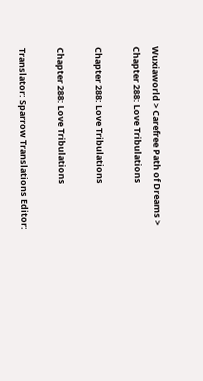Wuxiaworld > Carefree Path of Dreams > Chapter 288: Love Tribulations

Chapter 288: Love Tribulations

Chapter 288: Love Tribulations

Translator: Sparrow Translations Editor: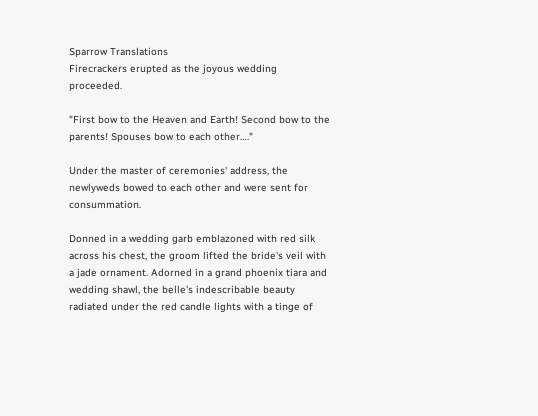Sparrow Translations
Firecrackers erupted as the joyous wedding proceeded.

"First bow to the Heaven and Earth! Second bow to the parents! Spouses bow to each other…."

Under the master of ceremonies' address, the newlyweds bowed to each other and were sent for consummation.

Donned in a wedding garb emblazoned with red silk across his chest, the groom lifted the bride's veil with a jade ornament. Adorned in a grand phoenix tiara and wedding shawl, the belle's indescribable beauty radiated under the red candle lights with a tinge of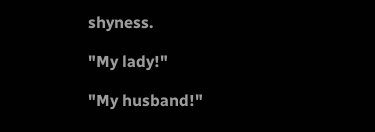shyness.

"My lady!"

"My husband!"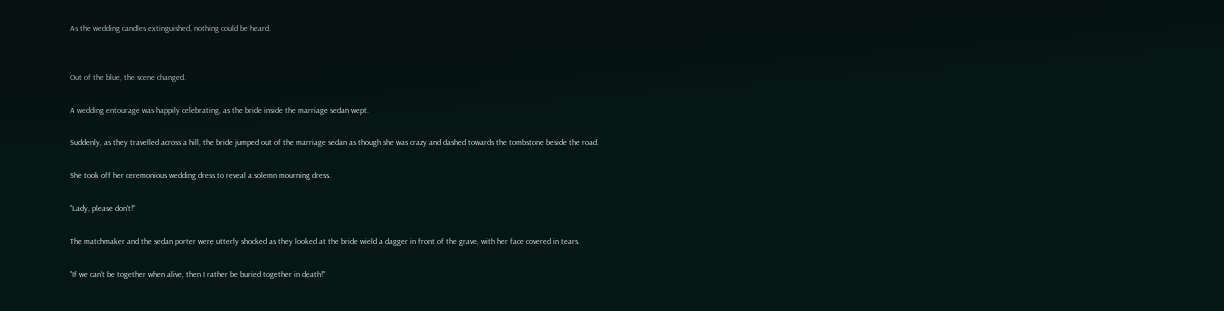As the wedding candles extinguished, nothing could be heard.


Out of the blue, the scene changed.

A wedding entourage was happily celebrating, as the bride inside the marriage sedan wept.

Suddenly, as they travelled across a hill, the bride jumped out of the marriage sedan as though she was crazy and dashed towards the tombstone beside the road.

She took off her ceremonious wedding dress to reveal a solemn mourning dress.

"Lady, please don't!"

The matchmaker and the sedan porter were utterly shocked as they looked at the bride wield a dagger in front of the grave, with her face covered in tears.

"If we can't be together when alive, then I rather be buried together in death!"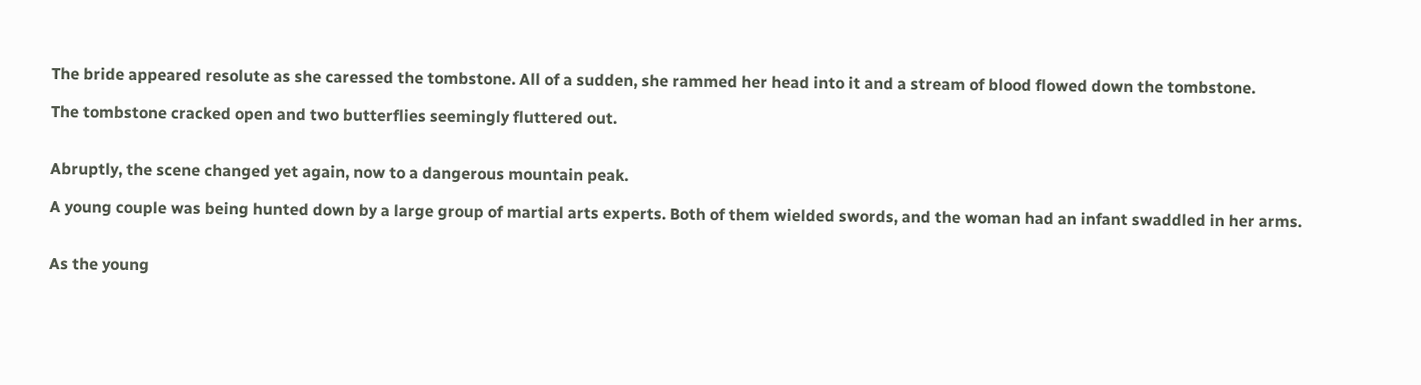The bride appeared resolute as she caressed the tombstone. All of a sudden, she rammed her head into it and a stream of blood flowed down the tombstone.

The tombstone cracked open and two butterflies seemingly fluttered out.


Abruptly, the scene changed yet again, now to a dangerous mountain peak.

A young couple was being hunted down by a large group of martial arts experts. Both of them wielded swords, and the woman had an infant swaddled in her arms.


As the young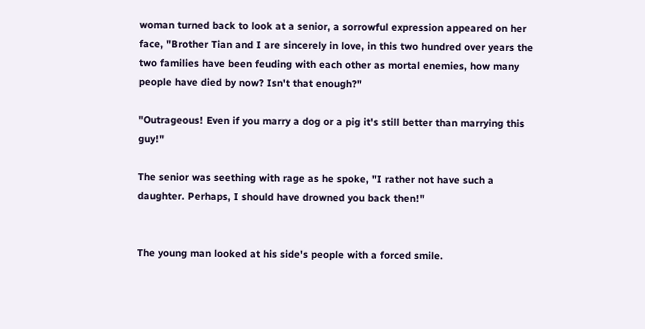woman turned back to look at a senior, a sorrowful expression appeared on her face, "Brother Tian and I are sincerely in love, in this two hundred over years the two families have been feuding with each other as mortal enemies, how many people have died by now? Isn't that enough?"

"Outrageous! Even if you marry a dog or a pig it's still better than marrying this guy!"

The senior was seething with rage as he spoke, "I rather not have such a daughter. Perhaps, I should have drowned you back then!"


The young man looked at his side's people with a forced smile.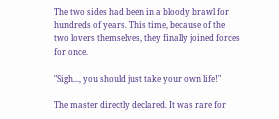The two sides had been in a bloody brawl for hundreds of years. This time, because of the two lovers themselves, they finally joined forces for once.

"Sigh..., you should just take your own life!"

The master directly declared. It was rare for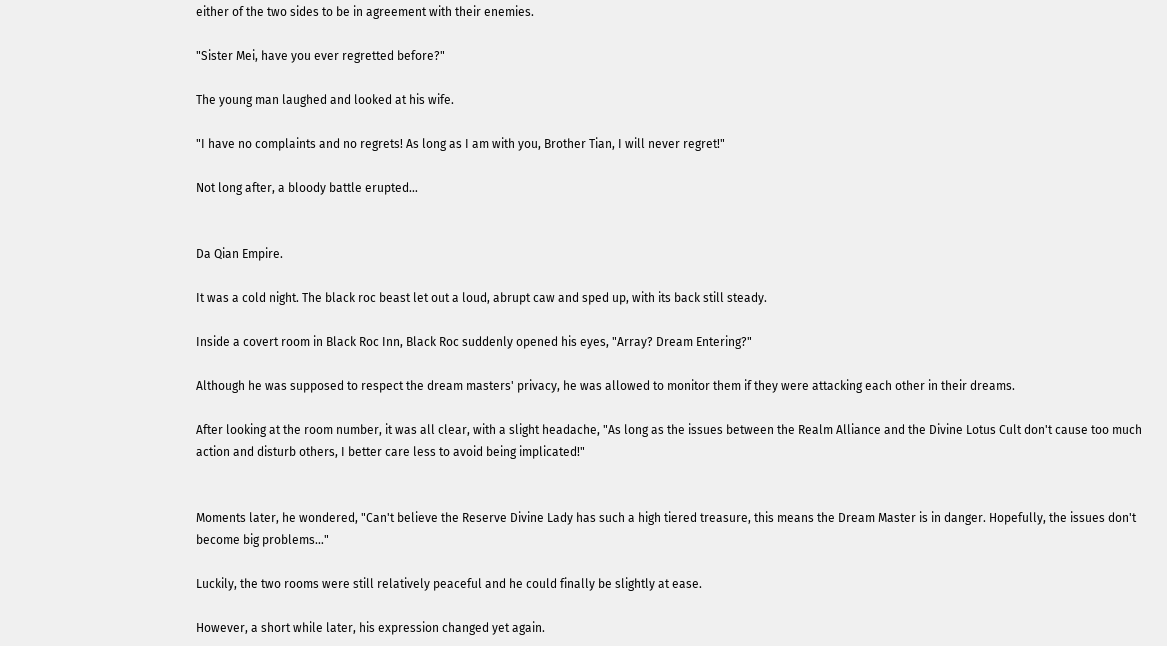either of the two sides to be in agreement with their enemies.

"Sister Mei, have you ever regretted before?"

The young man laughed and looked at his wife.

"I have no complaints and no regrets! As long as I am with you, Brother Tian, I will never regret!"

Not long after, a bloody battle erupted…


Da Qian Empire.

It was a cold night. The black roc beast let out a loud, abrupt caw and sped up, with its back still steady.

Inside a covert room in Black Roc Inn, Black Roc suddenly opened his eyes, "Array? Dream Entering?"

Although he was supposed to respect the dream masters' privacy, he was allowed to monitor them if they were attacking each other in their dreams.

After looking at the room number, it was all clear, with a slight headache, "As long as the issues between the Realm Alliance and the Divine Lotus Cult don't cause too much action and disturb others, I better care less to avoid being implicated!"


Moments later, he wondered, "Can't believe the Reserve Divine Lady has such a high tiered treasure, this means the Dream Master is in danger. Hopefully, the issues don't become big problems…"

Luckily, the two rooms were still relatively peaceful and he could finally be slightly at ease.

However, a short while later, his expression changed yet again.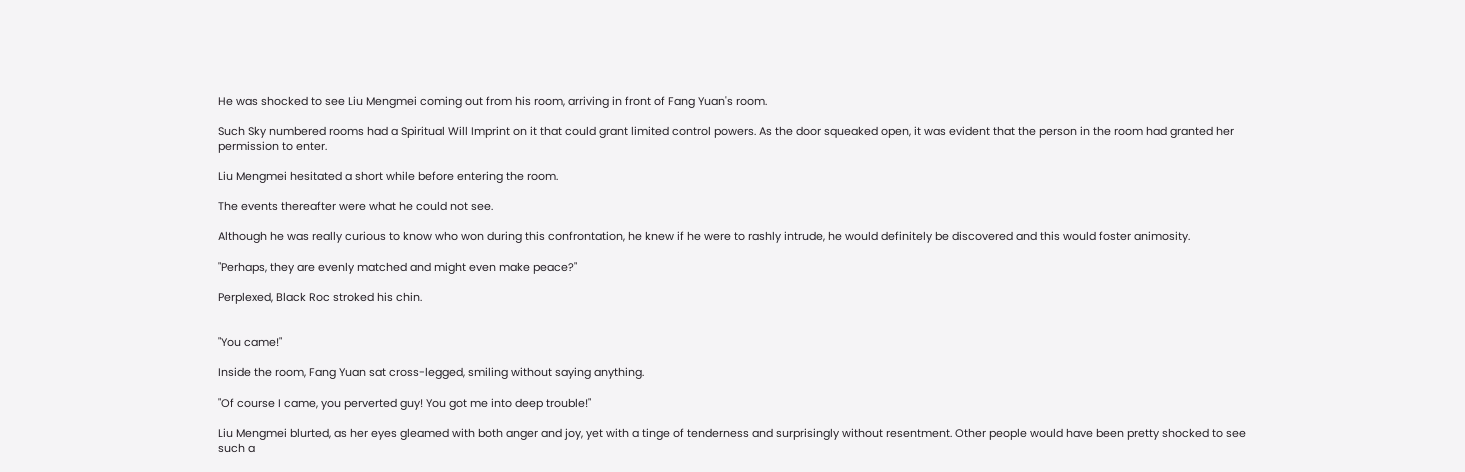He was shocked to see Liu Mengmei coming out from his room, arriving in front of Fang Yuan's room.

Such Sky numbered rooms had a Spiritual Will Imprint on it that could grant limited control powers. As the door squeaked open, it was evident that the person in the room had granted her permission to enter.

Liu Mengmei hesitated a short while before entering the room.

The events thereafter were what he could not see.

Although he was really curious to know who won during this confrontation, he knew if he were to rashly intrude, he would definitely be discovered and this would foster animosity.

"Perhaps, they are evenly matched and might even make peace?"

Perplexed, Black Roc stroked his chin.


"You came!"

Inside the room, Fang Yuan sat cross-legged, smiling without saying anything.

"Of course I came, you perverted guy! You got me into deep trouble!"

Liu Mengmei blurted, as her eyes gleamed with both anger and joy, yet with a tinge of tenderness and surprisingly without resentment. Other people would have been pretty shocked to see such a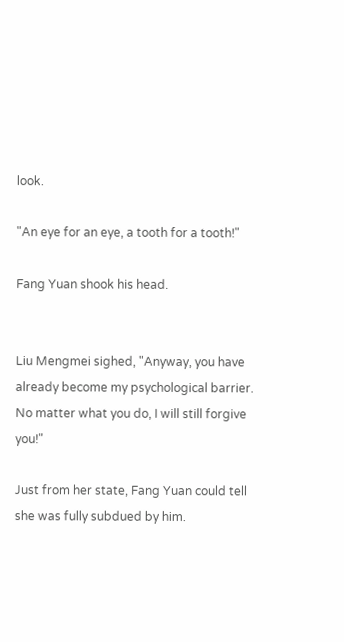look.

"An eye for an eye, a tooth for a tooth!"

Fang Yuan shook his head.


Liu Mengmei sighed, "Anyway, you have already become my psychological barrier. No matter what you do, I will still forgive you!"

Just from her state, Fang Yuan could tell she was fully subdued by him.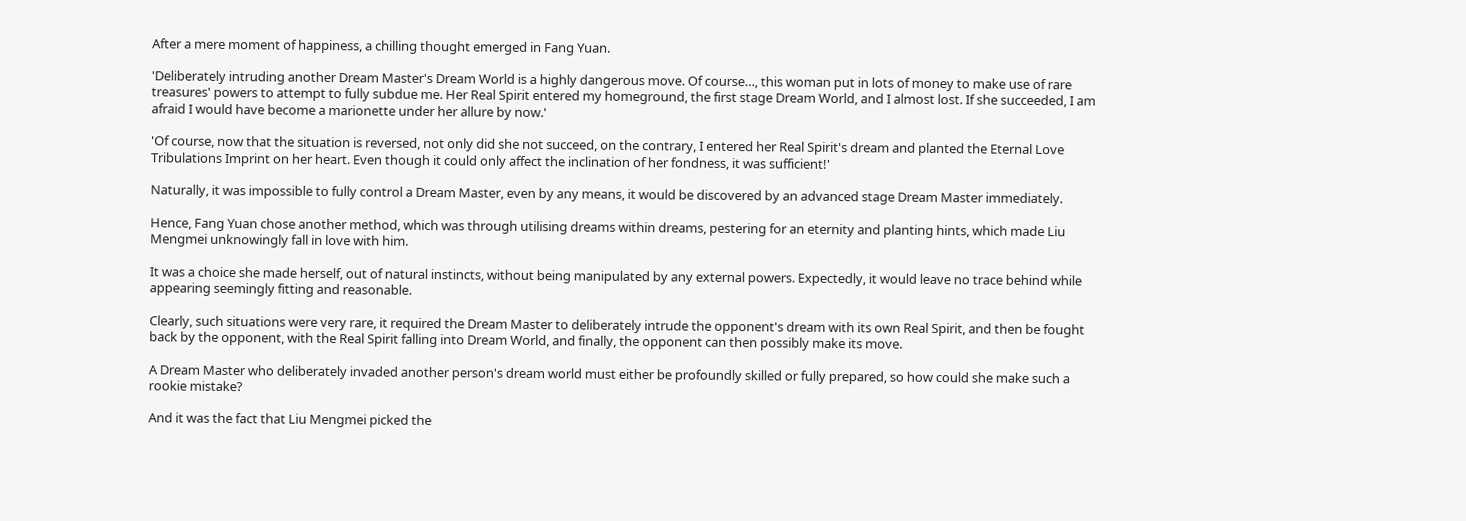After a mere moment of happiness, a chilling thought emerged in Fang Yuan.

'Deliberately intruding another Dream Master's Dream World is a highly dangerous move. Of course…, this woman put in lots of money to make use of rare treasures' powers to attempt to fully subdue me. Her Real Spirit entered my homeground, the first stage Dream World, and I almost lost. If she succeeded, I am afraid I would have become a marionette under her allure by now.'

'Of course, now that the situation is reversed, not only did she not succeed, on the contrary, I entered her Real Spirit's dream and planted the Eternal Love Tribulations Imprint on her heart. Even though it could only affect the inclination of her fondness, it was sufficient!'

Naturally, it was impossible to fully control a Dream Master, even by any means, it would be discovered by an advanced stage Dream Master immediately.

Hence, Fang Yuan chose another method, which was through utilising dreams within dreams, pestering for an eternity and planting hints, which made Liu Mengmei unknowingly fall in love with him.

It was a choice she made herself, out of natural instincts, without being manipulated by any external powers. Expectedly, it would leave no trace behind while appearing seemingly fitting and reasonable.

Clearly, such situations were very rare, it required the Dream Master to deliberately intrude the opponent's dream with its own Real Spirit, and then be fought back by the opponent, with the Real Spirit falling into Dream World, and finally, the opponent can then possibly make its move.

A Dream Master who deliberately invaded another person's dream world must either be profoundly skilled or fully prepared, so how could she make such a rookie mistake?

And it was the fact that Liu Mengmei picked the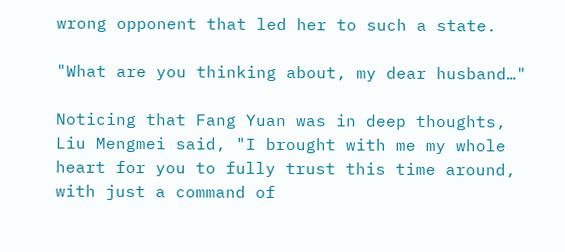wrong opponent that led her to such a state.

"What are you thinking about, my dear husband…"

Noticing that Fang Yuan was in deep thoughts, Liu Mengmei said, "I brought with me my whole heart for you to fully trust this time around, with just a command of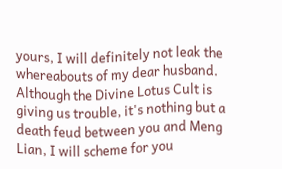yours, I will definitely not leak the whereabouts of my dear husband. Although the Divine Lotus Cult is giving us trouble, it's nothing but a death feud between you and Meng Lian, I will scheme for you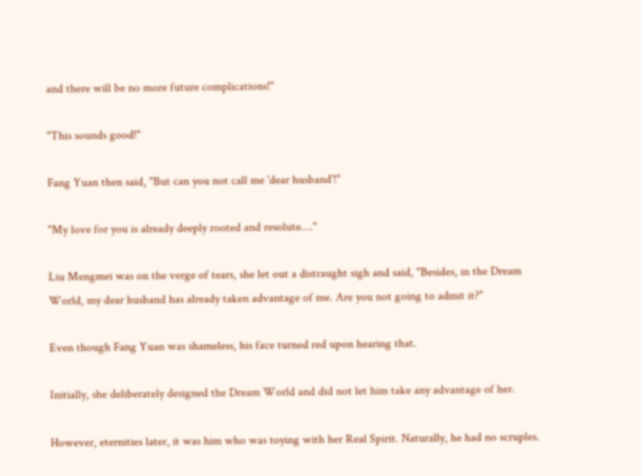and there will be no more future complications!"

"This sounds good!"

Fang Yuan then said, "But can you not call me 'dear husband'!"

"My love for you is already deeply rooted and resolute…."

Liu Mengmei was on the verge of tears, she let out a distraught sigh and said, "Besides, in the Dream World, my dear husband has already taken advantage of me. Are you not going to admit it?"

Even though Fang Yuan was shameless, his face turned red upon hearing that.

Initially, she deliberately designed the Dream World and did not let him take any advantage of her.

However, eternities later, it was him who was toying with her Real Spirit. Naturally, he had no scruples.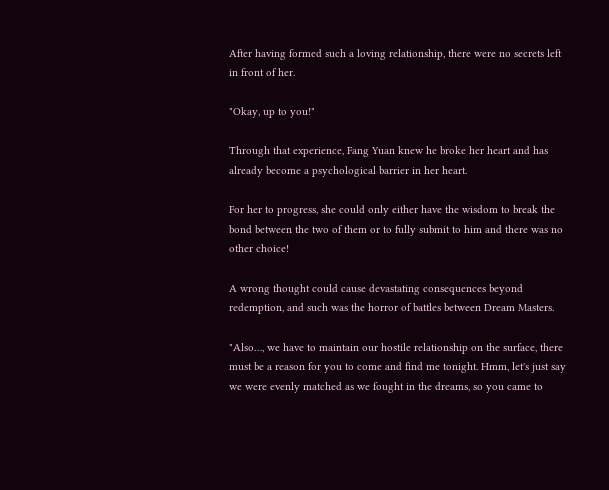After having formed such a loving relationship, there were no secrets left in front of her.

"Okay, up to you!"

Through that experience, Fang Yuan knew he broke her heart and has already become a psychological barrier in her heart.

For her to progress, she could only either have the wisdom to break the bond between the two of them or to fully submit to him and there was no other choice!

A wrong thought could cause devastating consequences beyond redemption, and such was the horror of battles between Dream Masters.

"Also…, we have to maintain our hostile relationship on the surface, there must be a reason for you to come and find me tonight. Hmm, let's just say we were evenly matched as we fought in the dreams, so you came to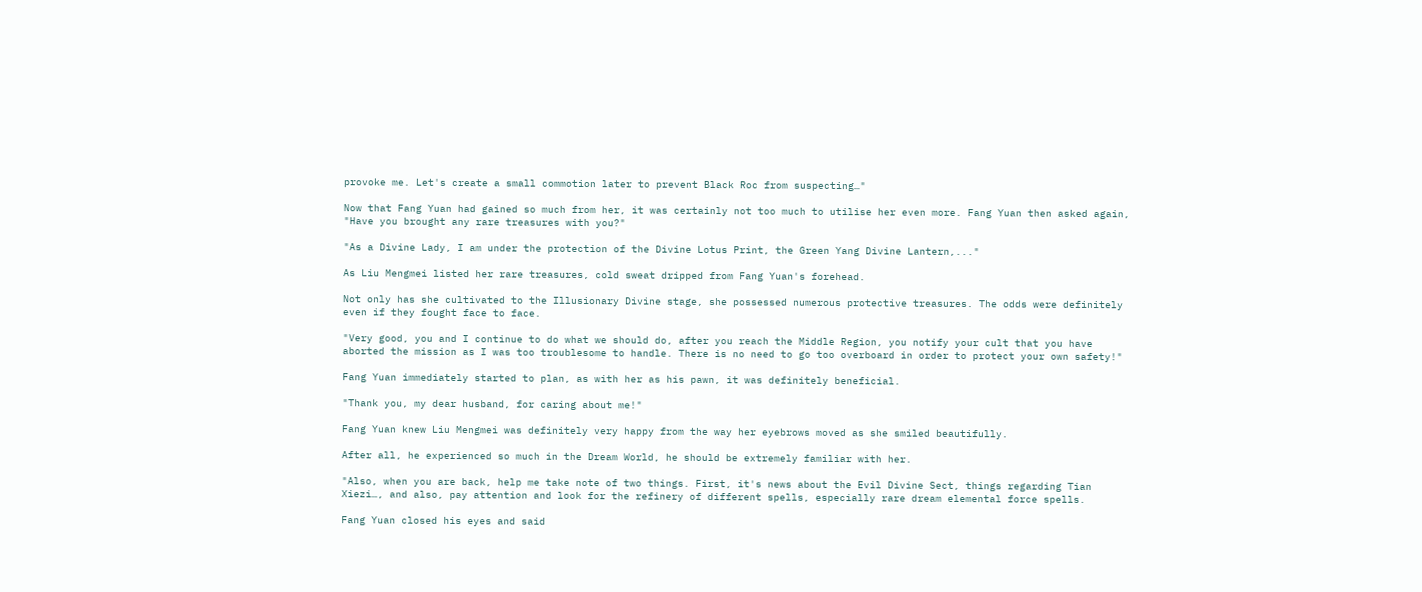provoke me. Let's create a small commotion later to prevent Black Roc from suspecting…"

Now that Fang Yuan had gained so much from her, it was certainly not too much to utilise her even more. Fang Yuan then asked again, "Have you brought any rare treasures with you?"

"As a Divine Lady, I am under the protection of the Divine Lotus Print, the Green Yang Divine Lantern,..."

As Liu Mengmei listed her rare treasures, cold sweat dripped from Fang Yuan's forehead.

Not only has she cultivated to the Illusionary Divine stage, she possessed numerous protective treasures. The odds were definitely even if they fought face to face.

"Very good, you and I continue to do what we should do, after you reach the Middle Region, you notify your cult that you have aborted the mission as I was too troublesome to handle. There is no need to go too overboard in order to protect your own safety!"

Fang Yuan immediately started to plan, as with her as his pawn, it was definitely beneficial.

"Thank you, my dear husband, for caring about me!"

Fang Yuan knew Liu Mengmei was definitely very happy from the way her eyebrows moved as she smiled beautifully.

After all, he experienced so much in the Dream World, he should be extremely familiar with her.

"Also, when you are back, help me take note of two things. First, it's news about the Evil Divine Sect, things regarding Tian Xiezi…, and also, pay attention and look for the refinery of different spells, especially rare dream elemental force spells.

Fang Yuan closed his eyes and said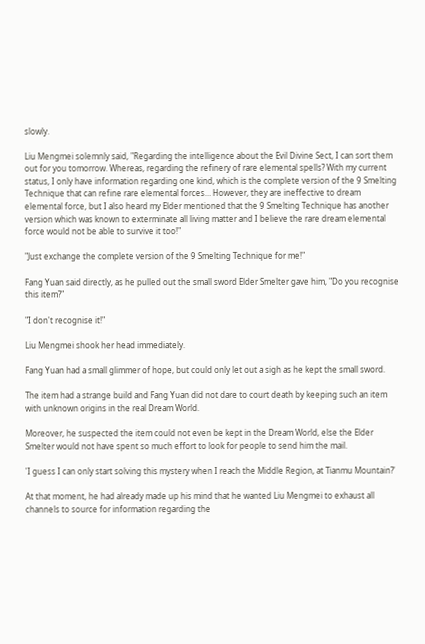slowly.

Liu Mengmei solemnly said, "Regarding the intelligence about the Evil Divine Sect, I can sort them out for you tomorrow. Whereas, regarding the refinery of rare elemental spells? With my current status, I only have information regarding one kind, which is the complete version of the 9 Smelting Technique that can refine rare elemental forces… However, they are ineffective to dream elemental force, but I also heard my Elder mentioned that the 9 Smelting Technique has another version which was known to exterminate all living matter and I believe the rare dream elemental force would not be able to survive it too!"

"Just exchange the complete version of the 9 Smelting Technique for me!"

Fang Yuan said directly, as he pulled out the small sword Elder Smelter gave him, "Do you recognise this item?"

"I don't recognise it!"

Liu Mengmei shook her head immediately.

Fang Yuan had a small glimmer of hope, but could only let out a sigh as he kept the small sword.

The item had a strange build and Fang Yuan did not dare to court death by keeping such an item with unknown origins in the real Dream World.

Moreover, he suspected the item could not even be kept in the Dream World, else the Elder Smelter would not have spent so much effort to look for people to send him the mail.

'I guess I can only start solving this mystery when I reach the Middle Region, at Tianmu Mountain?'

At that moment, he had already made up his mind that he wanted Liu Mengmei to exhaust all channels to source for information regarding the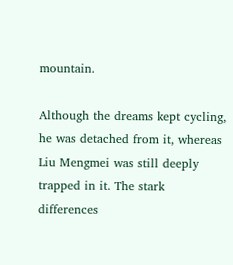mountain.

Although the dreams kept cycling, he was detached from it, whereas Liu Mengmei was still deeply trapped in it. The stark differences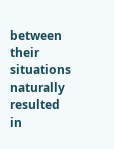between their situations naturally resulted in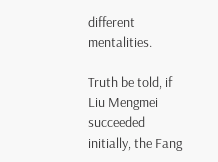different mentalities.

Truth be told, if Liu Mengmei succeeded initially, the Fang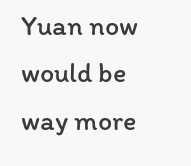Yuan now would be way more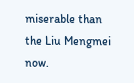miserable than the Liu Mengmei now.